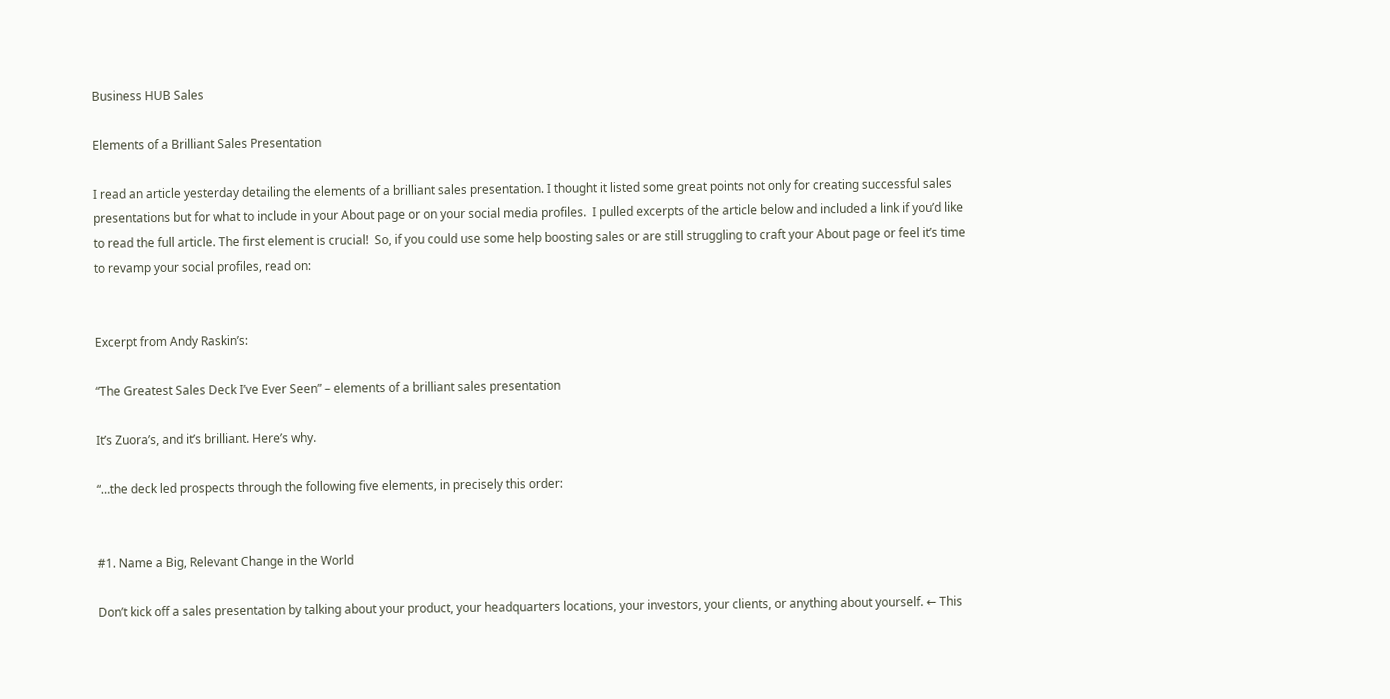Business HUB Sales

Elements of a Brilliant Sales Presentation

I read an article yesterday detailing the elements of a brilliant sales presentation. I thought it listed some great points not only for creating successful sales presentations but for what to include in your About page or on your social media profiles.  I pulled excerpts of the article below and included a link if you’d like to read the full article. The first element is crucial!  So, if you could use some help boosting sales or are still struggling to craft your About page or feel it’s time to revamp your social profiles, read on:


Excerpt from Andy Raskin’s:

“The Greatest Sales Deck I’ve Ever Seen” – elements of a brilliant sales presentation

It’s Zuora’s, and it’s brilliant. Here’s why.

“…the deck led prospects through the following five elements, in precisely this order:


#1. Name a Big, Relevant Change in the World

Don’t kick off a sales presentation by talking about your product, your headquarters locations, your investors, your clients, or anything about yourself. ← This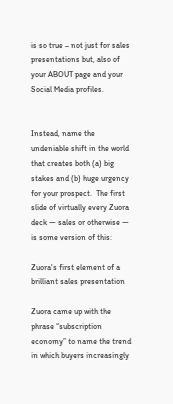is so true – not just for sales presentations but, also of your ABOUT page and your Social Media profiles.


Instead, name the undeniable shift in the world that creates both (a) big stakes and (b) huge urgency for your prospect.  The first slide of virtually every Zuora deck — sales or otherwise — is some version of this:

Zuora's first element of a brilliant sales presentation

Zuora came up with the phrase “subscription economy” to name the trend in which buyers increasingly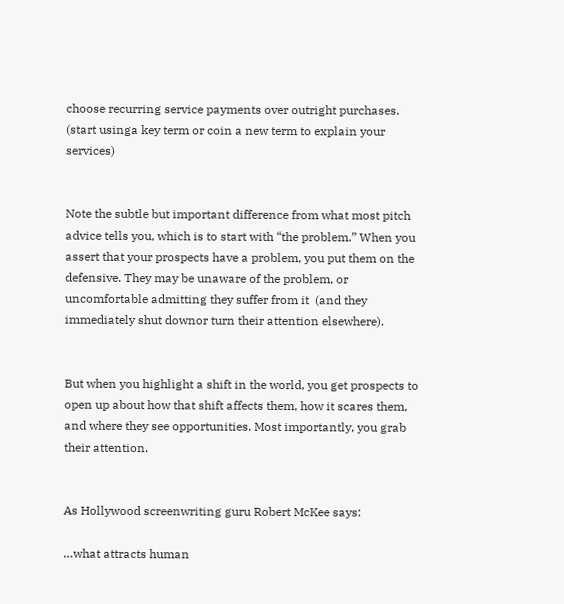choose recurring service payments over outright purchases. (start usinga key term or coin a new term to explain your services)


Note the subtle but important difference from what most pitch advice tells you, which is to start with “the problem.” When you assert that your prospects have a problem, you put them on the defensive. They may be unaware of the problem, or uncomfortable admitting they suffer from it  (and they immediately shut downor turn their attention elsewhere).


But when you highlight a shift in the world, you get prospects to open up about how that shift affects them, how it scares them, and where they see opportunities. Most importantly, you grab their attention.


As Hollywood screenwriting guru Robert McKee says:

…what attracts human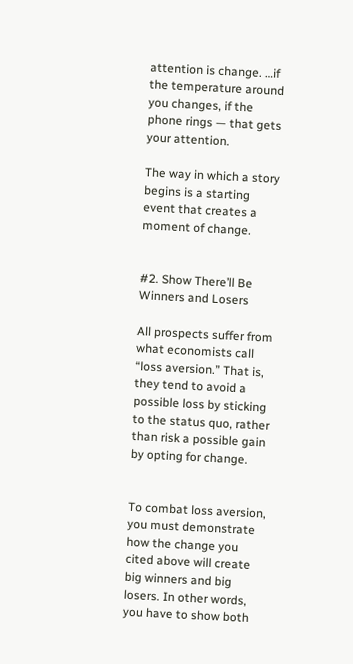attention is change. …if the temperature around you changes, if the phone rings — that gets your attention.

The way in which a story begins is a starting event that creates a moment of change.


#2. Show There’ll Be Winners and Losers

All prospects suffer from what economists call “loss aversion.” That is, they tend to avoid a possible loss by sticking to the status quo, rather than risk a possible gain by opting for change.


To combat loss aversion, you must demonstrate how the change you cited above will create big winners and big losers. In other words, you have to show both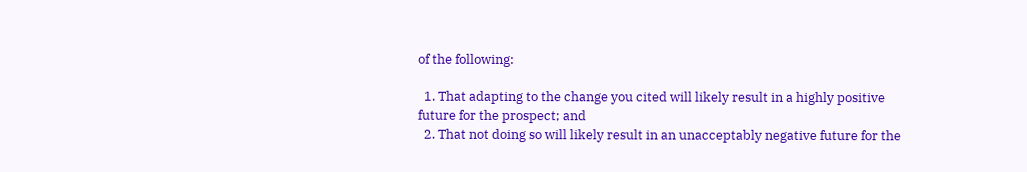of the following:

  1. That adapting to the change you cited will likely result in a highly positive future for the prospect; and
  2. That not doing so will likely result in an unacceptably negative future for the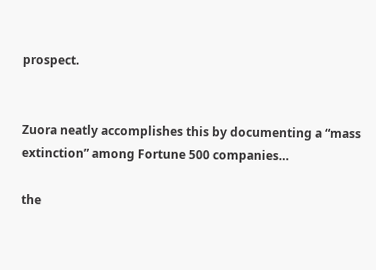prospect.


Zuora neatly accomplishes this by documenting a “mass extinction” among Fortune 500 companies…

the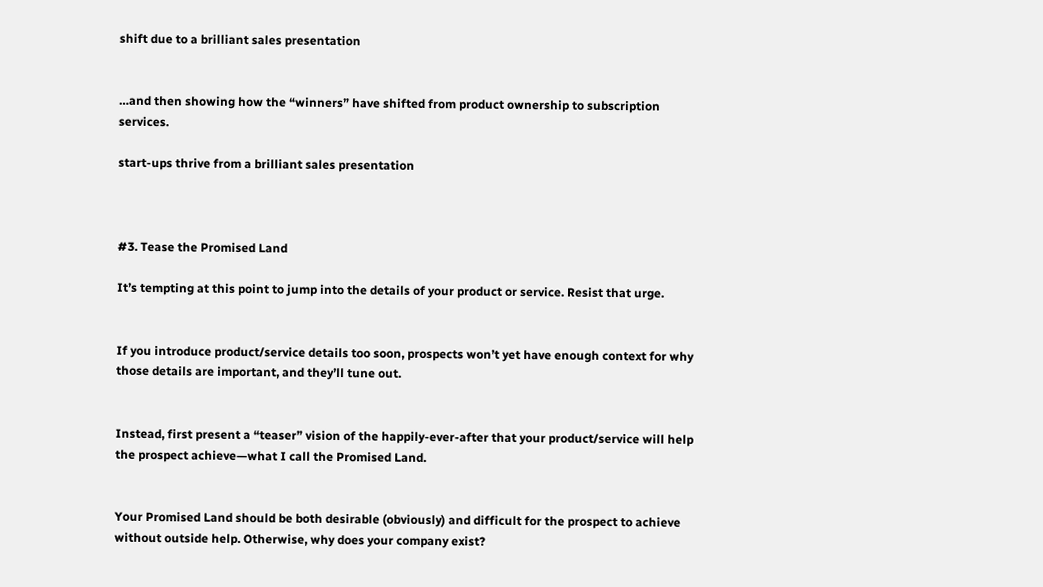shift due to a brilliant sales presentation


…and then showing how the “winners” have shifted from product ownership to subscription services.

start-ups thrive from a brilliant sales presentation



#3. Tease the Promised Land

It’s tempting at this point to jump into the details of your product or service. Resist that urge.


If you introduce product/service details too soon, prospects won’t yet have enough context for why those details are important, and they’ll tune out.


Instead, first present a “teaser” vision of the happily-ever-after that your product/service will help the prospect achieve—what I call the Promised Land.


Your Promised Land should be both desirable (obviously) and difficult for the prospect to achieve without outside help. Otherwise, why does your company exist?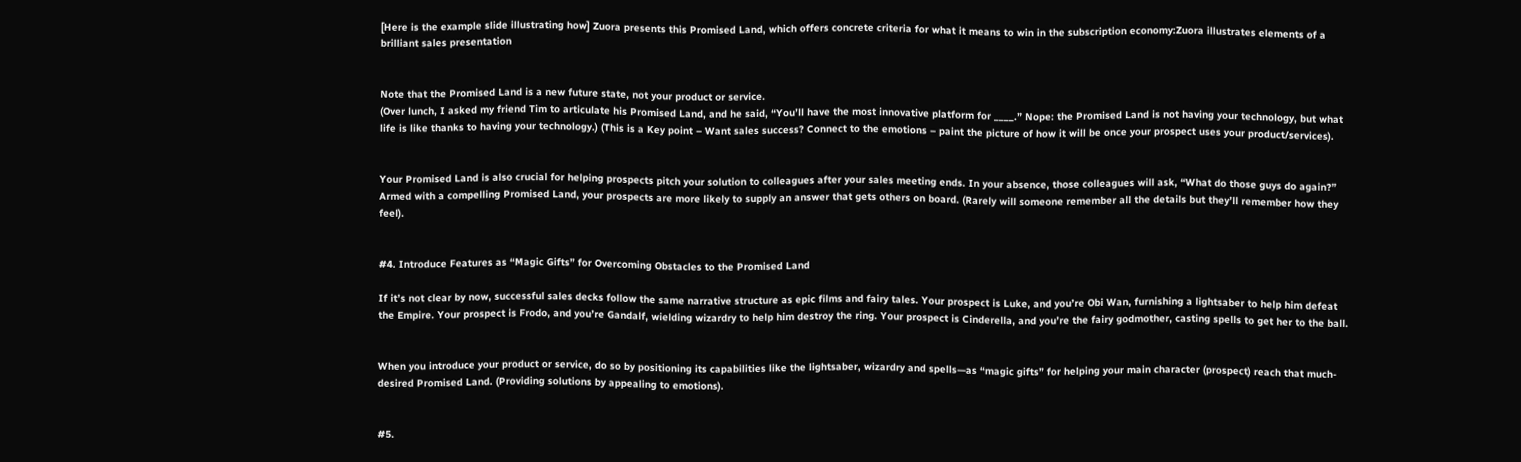[Here is the example slide illustrating how] Zuora presents this Promised Land, which offers concrete criteria for what it means to win in the subscription economy:Zuora illustrates elements of a brilliant sales presentation


Note that the Promised Land is a new future state, not your product or service.
(Over lunch, I asked my friend Tim to articulate his Promised Land, and he said, “You’ll have the most innovative platform for ____.” Nope: the Promised Land is not having your technology, but what life is like thanks to having your technology.) (This is a Key point – Want sales success? Connect to the emotions – paint the picture of how it will be once your prospect uses your product/services).


Your Promised Land is also crucial for helping prospects pitch your solution to colleagues after your sales meeting ends. In your absence, those colleagues will ask, “What do those guys do again?” Armed with a compelling Promised Land, your prospects are more likely to supply an answer that gets others on board. (Rarely will someone remember all the details but they’ll remember how they feel).


#4. Introduce Features as “Magic Gifts” for Overcoming Obstacles to the Promised Land

If it’s not clear by now, successful sales decks follow the same narrative structure as epic films and fairy tales. Your prospect is Luke, and you’re Obi Wan, furnishing a lightsaber to help him defeat the Empire. Your prospect is Frodo, and you’re Gandalf, wielding wizardry to help him destroy the ring. Your prospect is Cinderella, and you’re the fairy godmother, casting spells to get her to the ball.


When you introduce your product or service, do so by positioning its capabilities like the lightsaber, wizardry and spells—as “magic gifts” for helping your main character (prospect) reach that much-desired Promised Land. (Providing solutions by appealing to emotions).


#5.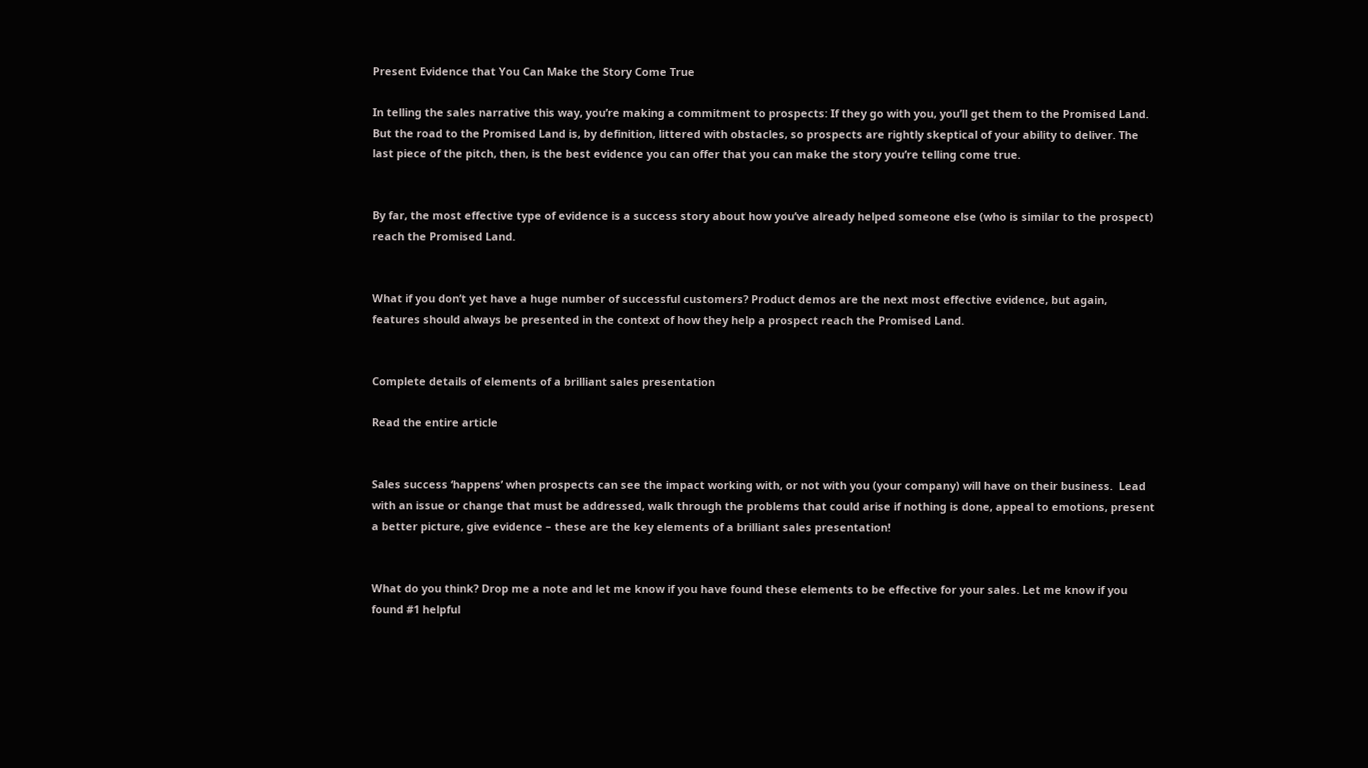Present Evidence that You Can Make the Story Come True

In telling the sales narrative this way, you’re making a commitment to prospects: If they go with you, you’ll get them to the Promised Land.
But the road to the Promised Land is, by definition, littered with obstacles, so prospects are rightly skeptical of your ability to deliver. The last piece of the pitch, then, is the best evidence you can offer that you can make the story you’re telling come true.


By far, the most effective type of evidence is a success story about how you’ve already helped someone else (who is similar to the prospect) reach the Promised Land.


What if you don’t yet have a huge number of successful customers? Product demos are the next most effective evidence, but again, features should always be presented in the context of how they help a prospect reach the Promised Land.


Complete details of elements of a brilliant sales presentation

Read the entire article


Sales success ‘happens’ when prospects can see the impact working with, or not with you (your company) will have on their business.  Lead with an issue or change that must be addressed, walk through the problems that could arise if nothing is done, appeal to emotions, present a better picture, give evidence – these are the key elements of a brilliant sales presentation!


What do you think? Drop me a note and let me know if you have found these elements to be effective for your sales. Let me know if you found #1 helpful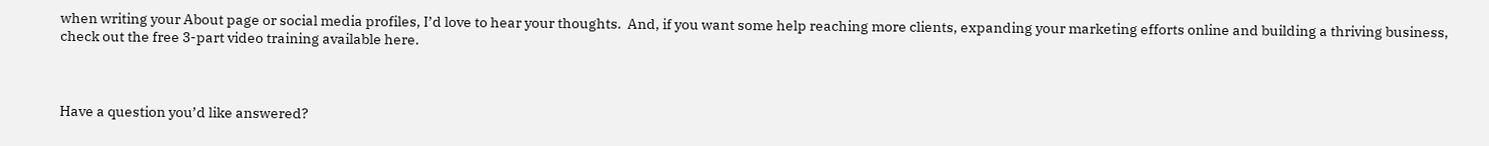when writing your About page or social media profiles, I’d love to hear your thoughts.  And, if you want some help reaching more clients, expanding your marketing efforts online and building a thriving business, check out the free 3-part video training available here.



Have a question you’d like answered?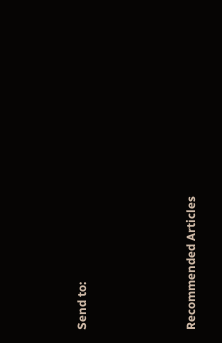Send to:






Recommended Articles